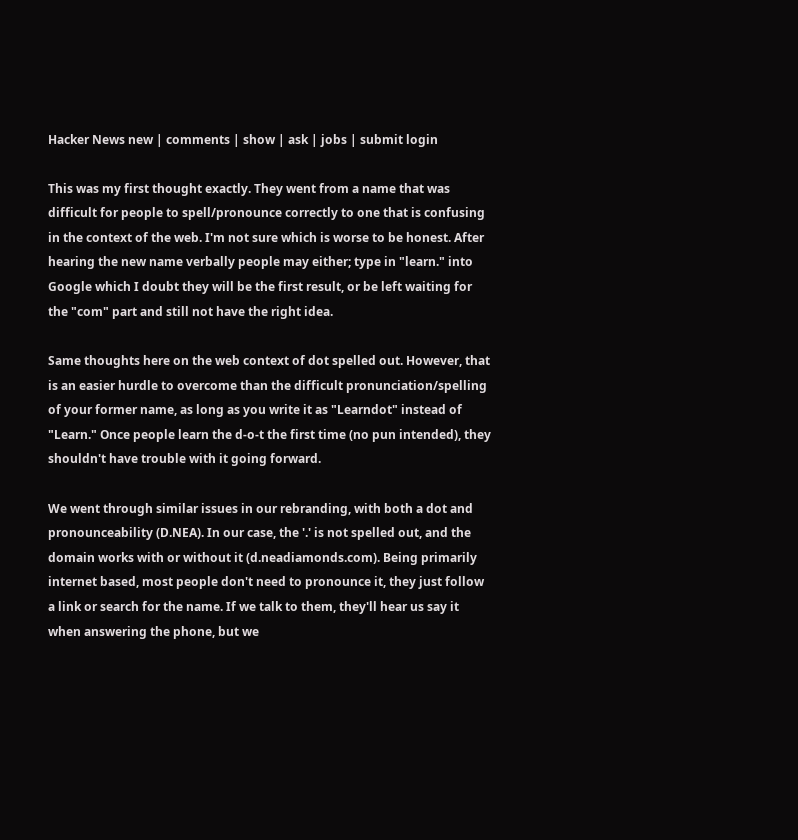Hacker News new | comments | show | ask | jobs | submit login

This was my first thought exactly. They went from a name that was difficult for people to spell/pronounce correctly to one that is confusing in the context of the web. I'm not sure which is worse to be honest. After hearing the new name verbally people may either; type in "learn." into Google which I doubt they will be the first result, or be left waiting for the "com" part and still not have the right idea.

Same thoughts here on the web context of dot spelled out. However, that is an easier hurdle to overcome than the difficult pronunciation/spelling of your former name, as long as you write it as "Learndot" instead of "Learn." Once people learn the d-o-t the first time (no pun intended), they shouldn't have trouble with it going forward.

We went through similar issues in our rebranding, with both a dot and pronounceability (D.NEA). In our case, the '.' is not spelled out, and the domain works with or without it (d.neadiamonds.com). Being primarily internet based, most people don't need to pronounce it, they just follow a link or search for the name. If we talk to them, they'll hear us say it when answering the phone, but we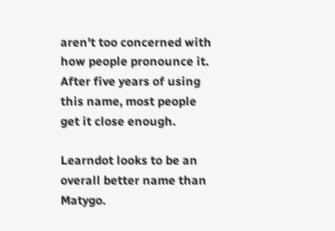aren't too concerned with how people pronounce it. After five years of using this name, most people get it close enough.

Learndot looks to be an overall better name than Matygo.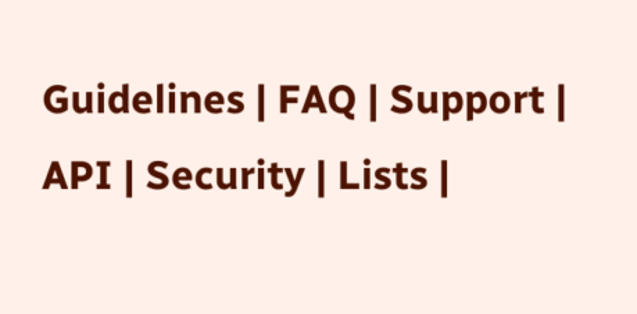Guidelines | FAQ | Support | API | Security | Lists |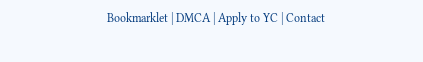Bookmarklet | DMCA | Apply to YC | Contact